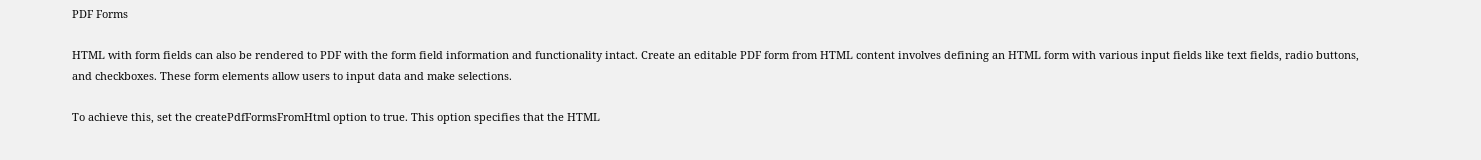PDF Forms

HTML with form fields can also be rendered to PDF with the form field information and functionality intact. Create an editable PDF form from HTML content involves defining an HTML form with various input fields like text fields, radio buttons, and checkboxes. These form elements allow users to input data and make selections.

To achieve this, set the createPdfFormsFromHtml option to true. This option specifies that the HTML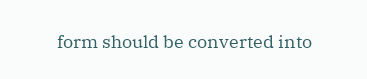form should be converted into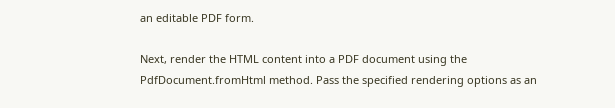an editable PDF form.

Next, render the HTML content into a PDF document using the PdfDocument.fromHtml method. Pass the specified rendering options as an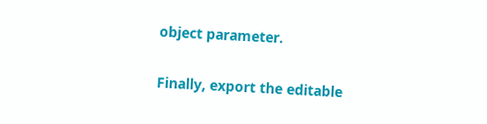object parameter.

Finally, export the editable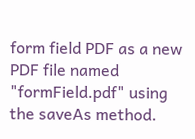form field PDF as a new PDF file named "formField.pdf" using the saveAs method.